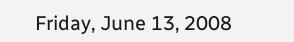Friday, June 13, 2008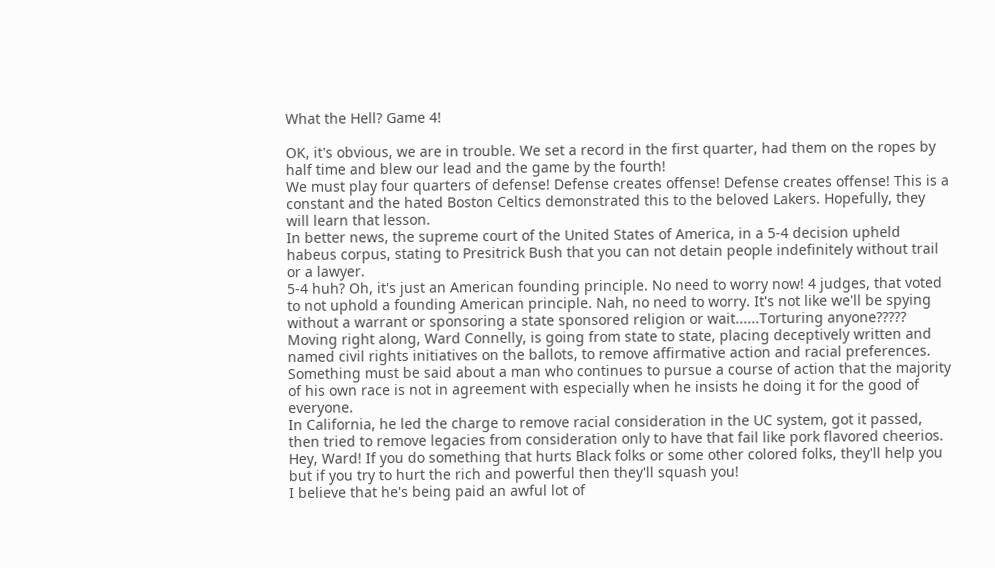What the Hell? Game 4!

OK, it's obvious, we are in trouble. We set a record in the first quarter, had them on the ropes by half time and blew our lead and the game by the fourth!
We must play four quarters of defense! Defense creates offense! Defense creates offense! This is a constant and the hated Boston Celtics demonstrated this to the beloved Lakers. Hopefully, they will learn that lesson.
In better news, the supreme court of the United States of America, in a 5-4 decision upheld habeus corpus, stating to Presitrick Bush that you can not detain people indefinitely without trail or a lawyer.
5-4 huh? Oh, it's just an American founding principle. No need to worry now! 4 judges, that voted to not uphold a founding American principle. Nah, no need to worry. It's not like we'll be spying without a warrant or sponsoring a state sponsored religion or wait......Torturing anyone?????
Moving right along, Ward Connelly, is going from state to state, placing deceptively written and named civil rights initiatives on the ballots, to remove affirmative action and racial preferences. Something must be said about a man who continues to pursue a course of action that the majority of his own race is not in agreement with especially when he insists he doing it for the good of everyone.
In California, he led the charge to remove racial consideration in the UC system, got it passed, then tried to remove legacies from consideration only to have that fail like pork flavored cheerios. Hey, Ward! If you do something that hurts Black folks or some other colored folks, they'll help you but if you try to hurt the rich and powerful then they'll squash you!
I believe that he's being paid an awful lot of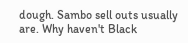dough. Sambo sell outs usually are. Why haven't Black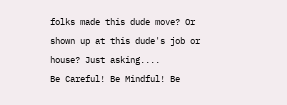folks made this dude move? Or shown up at this dude's job or house? Just asking....
Be Careful! Be Mindful! Be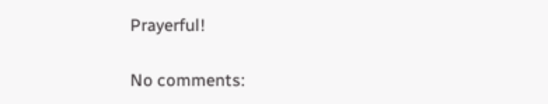Prayerful!

No comments: